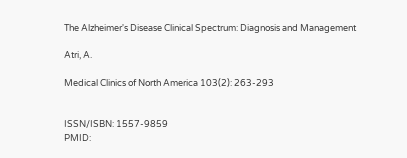The Alzheimer's Disease Clinical Spectrum: Diagnosis and Management

Atri, A.

Medical Clinics of North America 103(2): 263-293


ISSN/ISBN: 1557-9859
PMID: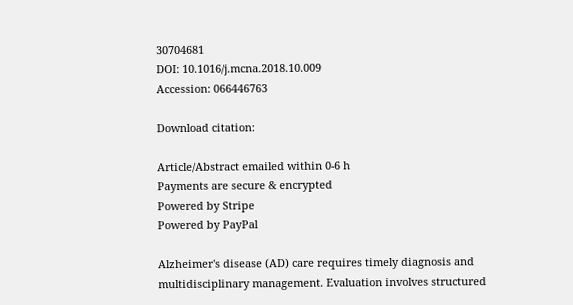30704681
DOI: 10.1016/j.mcna.2018.10.009
Accession: 066446763

Download citation:

Article/Abstract emailed within 0-6 h
Payments are secure & encrypted
Powered by Stripe
Powered by PayPal

Alzheimer's disease (AD) care requires timely diagnosis and multidisciplinary management. Evaluation involves structured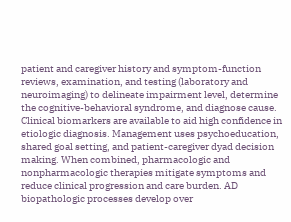patient and caregiver history and symptom-function reviews, examination, and testing (laboratory and neuroimaging) to delineate impairment level, determine the cognitive-behavioral syndrome, and diagnose cause. Clinical biomarkers are available to aid high confidence in etiologic diagnosis. Management uses psychoeducation, shared goal setting, and patient-caregiver dyad decision making. When combined, pharmacologic and nonpharmacologic therapies mitigate symptoms and reduce clinical progression and care burden. AD biopathologic processes develop over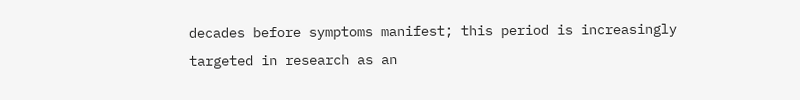decades before symptoms manifest; this period is increasingly targeted in research as an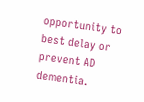opportunity to best delay or prevent AD dementia.